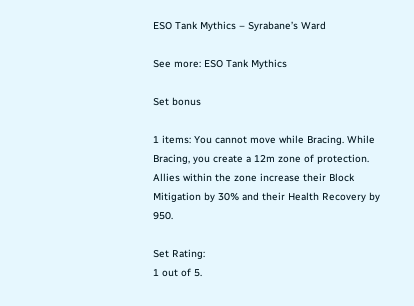ESO Tank Mythics – Syrabane’s Ward

See more: ESO Tank Mythics

Set bonus

1 items: You cannot move while Bracing. While Bracing, you create a 12m zone of protection. Allies within the zone increase their Block Mitigation by 30% and their Health Recovery by 950.

Set Rating:
1 out of 5.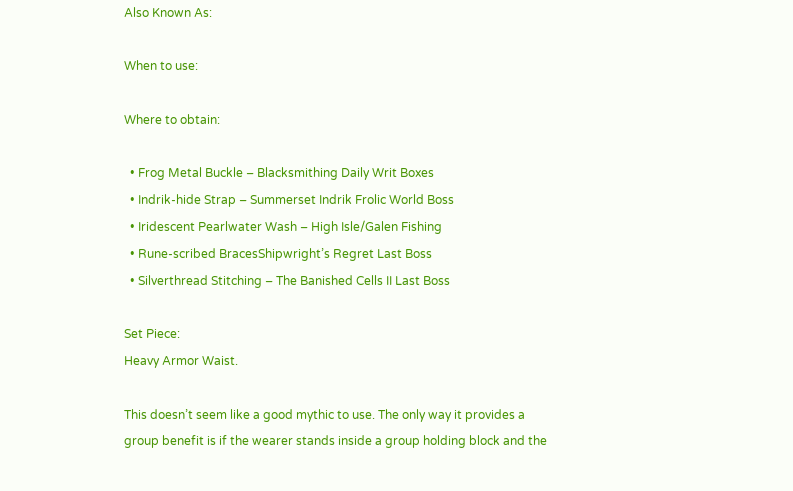Also Known As:

When to use:

Where to obtain:

  • Frog Metal Buckle – Blacksmithing Daily Writ Boxes
  • Indrik-hide Strap – Summerset Indrik Frolic World Boss
  • Iridescent Pearlwater Wash – High Isle/Galen Fishing
  • Rune-scribed BracesShipwright’s Regret Last Boss
  • Silverthread Stitching – The Banished Cells II Last Boss

Set Piece:
Heavy Armor Waist.

This doesn’t seem like a good mythic to use. The only way it provides a group benefit is if the wearer stands inside a group holding block and the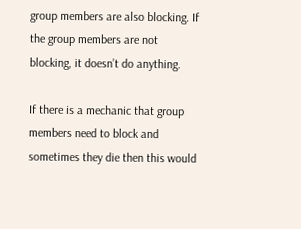group members are also blocking. If the group members are not blocking, it doesn’t do anything.

If there is a mechanic that group members need to block and sometimes they die then this would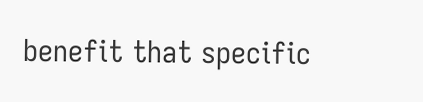benefit that specific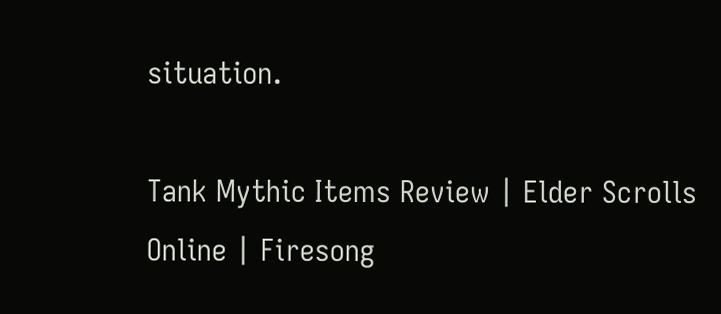situation.

Tank Mythic Items Review | Elder Scrolls Online | Firesong